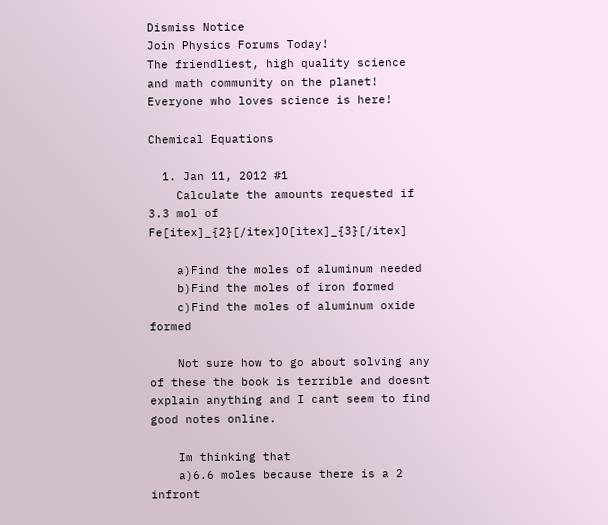Dismiss Notice
Join Physics Forums Today!
The friendliest, high quality science and math community on the planet! Everyone who loves science is here!

Chemical Equations

  1. Jan 11, 2012 #1
    Calculate the amounts requested if 3.3 mol of Fe[itex]_{2}[/itex]O[itex]_{3}[/itex]

    a)Find the moles of aluminum needed
    b)Find the moles of iron formed
    c)Find the moles of aluminum oxide formed

    Not sure how to go about solving any of these the book is terrible and doesnt explain anything and I cant seem to find good notes online.

    Im thinking that
    a)6.6 moles because there is a 2 infront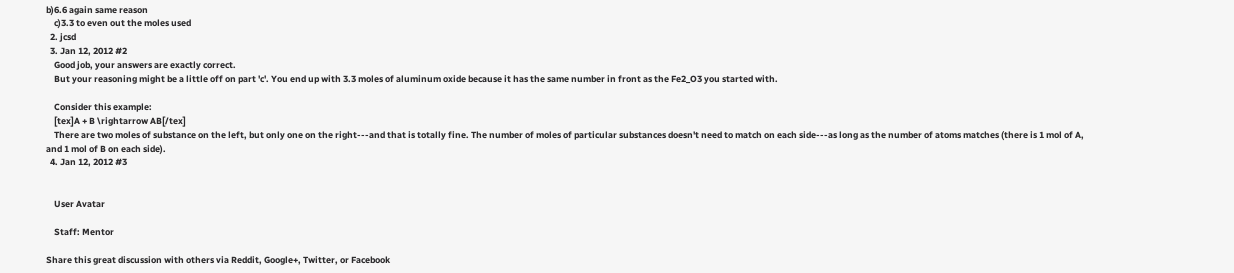b)6.6 again same reason
    c)3.3 to even out the moles used
  2. jcsd
  3. Jan 12, 2012 #2
    Good job, your answers are exactly correct.
    But your reasoning might be a little off on part 'c'. You end up with 3.3 moles of aluminum oxide because it has the same number in front as the Fe2_O3 you started with.

    Consider this example:
    [tex]A + B \rightarrow AB[/tex]
    There are two moles of substance on the left, but only one on the right---and that is totally fine. The number of moles of particular substances doesn't need to match on each side---as long as the number of atoms matches (there is 1 mol of A, and 1 mol of B on each side).
  4. Jan 12, 2012 #3


    User Avatar

    Staff: Mentor

Share this great discussion with others via Reddit, Google+, Twitter, or Facebook